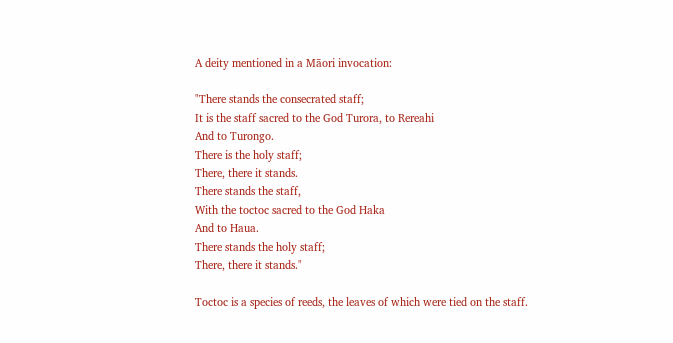A deity mentioned in a Māori invocation:

"There stands the consecrated staff;
It is the staff sacred to the God Turora, to Rereahi
And to Turongo.
There is the holy staff;
There, there it stands.
There stands the staff,
With the toctoc sacred to the God Haka
And to Haua.
There stands the holy staff;
There, there it stands."

Toctoc is a species of reeds, the leaves of which were tied on the staff.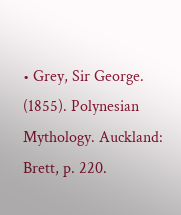• Grey, Sir George. (1855). Polynesian Mythology. Auckland: Brett, p. 220.